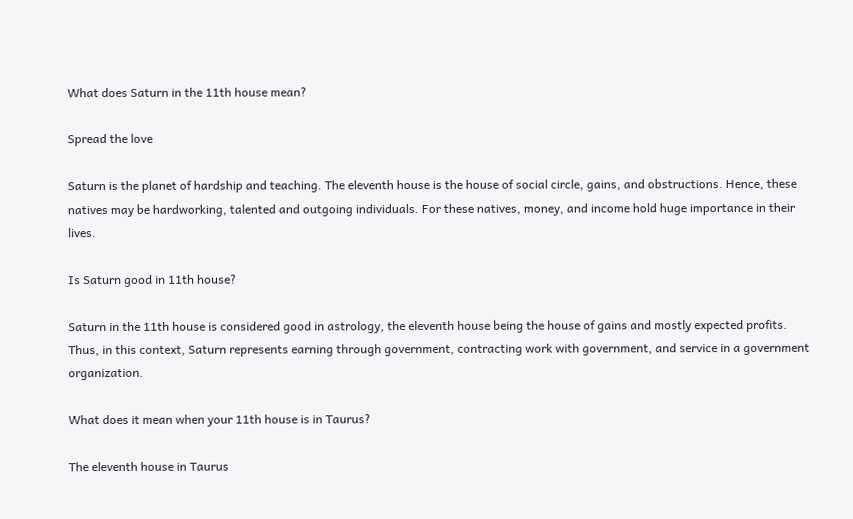What does Saturn in the 11th house mean?

Spread the love

Saturn is the planet of hardship and teaching. The eleventh house is the house of social circle, gains, and obstructions. Hence, these natives may be hardworking, talented and outgoing individuals. For these natives, money, and income hold huge importance in their lives.

Is Saturn good in 11th house?

Saturn in the 11th house is considered good in astrology, the eleventh house being the house of gains and mostly expected profits. Thus, in this context, Saturn represents earning through government, contracting work with government, and service in a government organization.

What does it mean when your 11th house is in Taurus?

The eleventh house in Taurus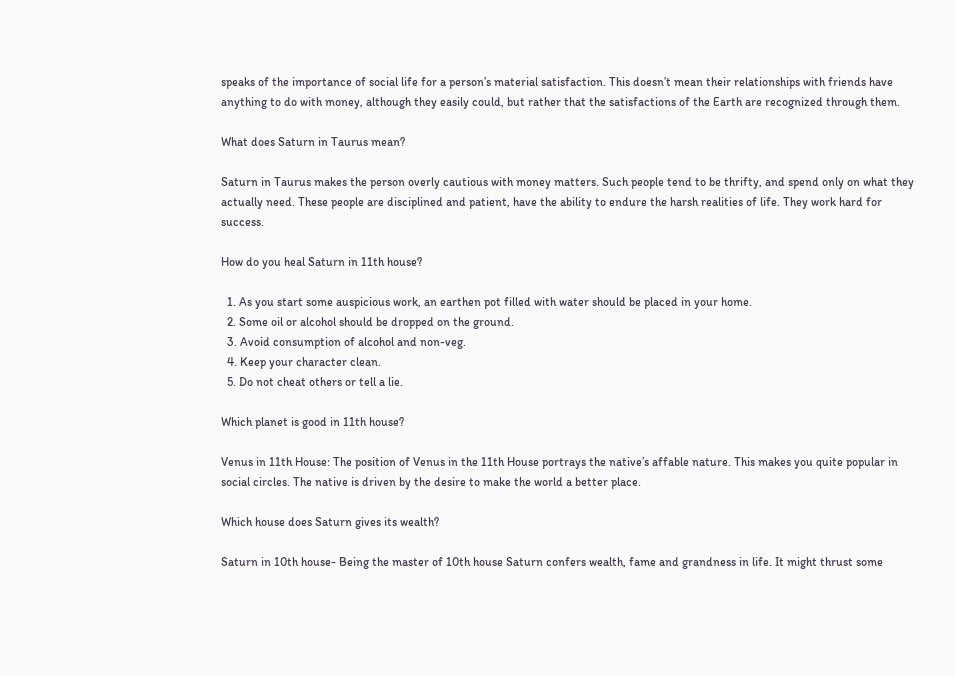speaks of the importance of social life for a person’s material satisfaction. This doesn’t mean their relationships with friends have anything to do with money, although they easily could, but rather that the satisfactions of the Earth are recognized through them.

What does Saturn in Taurus mean?

Saturn in Taurus makes the person overly cautious with money matters. Such people tend to be thrifty, and spend only on what they actually need. These people are disciplined and patient, have the ability to endure the harsh realities of life. They work hard for success.

How do you heal Saturn in 11th house?

  1. As you start some auspicious work, an earthen pot filled with water should be placed in your home.
  2. Some oil or alcohol should be dropped on the ground.
  3. Avoid consumption of alcohol and non-veg.
  4. Keep your character clean.
  5. Do not cheat others or tell a lie.

Which planet is good in 11th house?

Venus in 11th House: The position of Venus in the 11th House portrays the native’s affable nature. This makes you quite popular in social circles. The native is driven by the desire to make the world a better place.

Which house does Saturn gives its wealth?

Saturn in 10th house- Being the master of 10th house Saturn confers wealth, fame and grandness in life. It might thrust some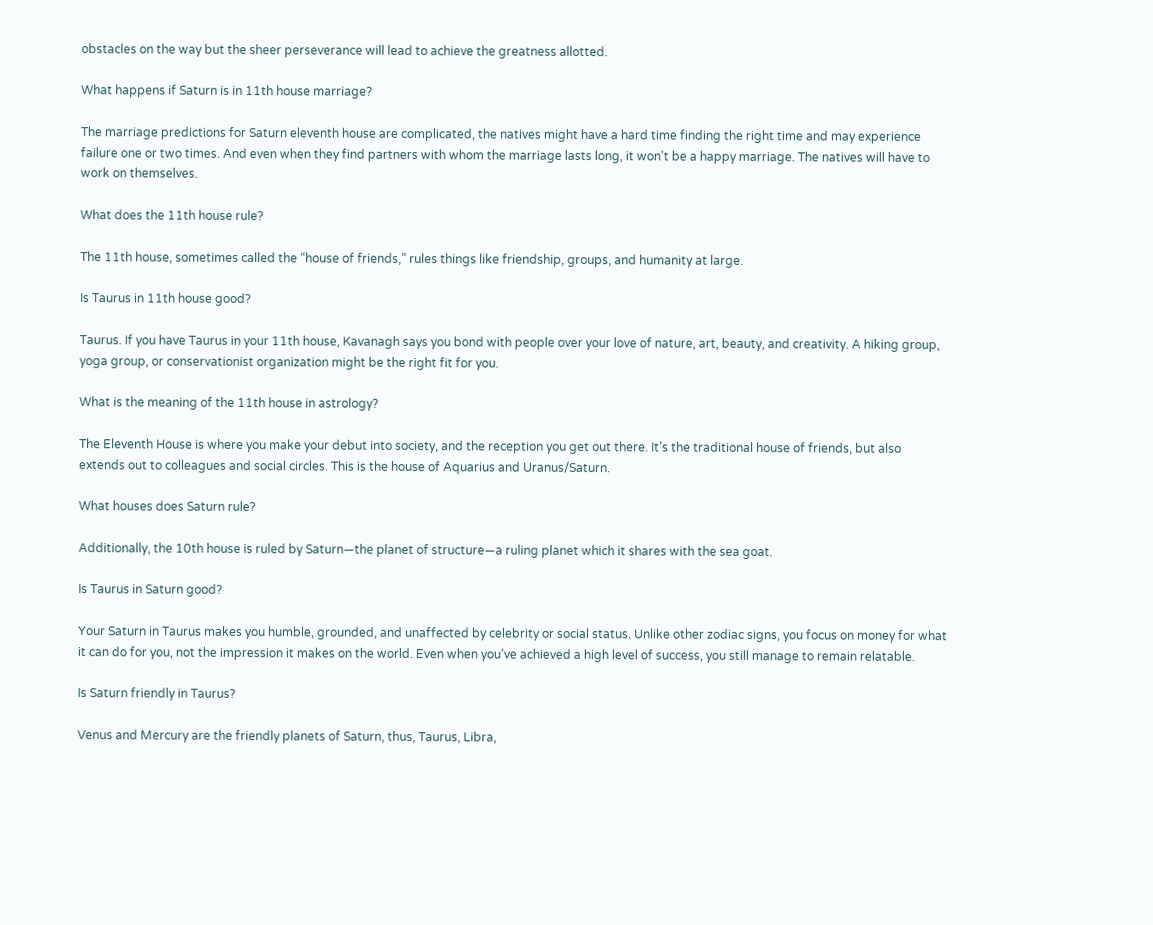obstacles on the way but the sheer perseverance will lead to achieve the greatness allotted.

What happens if Saturn is in 11th house marriage?

The marriage predictions for Saturn eleventh house are complicated, the natives might have a hard time finding the right time and may experience failure one or two times. And even when they find partners with whom the marriage lasts long, it won’t be a happy marriage. The natives will have to work on themselves.

What does the 11th house rule?

The 11th house, sometimes called the “house of friends,” rules things like friendship, groups, and humanity at large.

Is Taurus in 11th house good?

Taurus. If you have Taurus in your 11th house, Kavanagh says you bond with people over your love of nature, art, beauty, and creativity. A hiking group, yoga group, or conservationist organization might be the right fit for you.

What is the meaning of the 11th house in astrology?

The Eleventh House is where you make your debut into society, and the reception you get out there. It’s the traditional house of friends, but also extends out to colleagues and social circles. This is the house of Aquarius and Uranus/Saturn.

What houses does Saturn rule?

Additionally, the 10th house is ruled by Saturn—the planet of structure—a ruling planet which it shares with the sea goat.

Is Taurus in Saturn good?

Your Saturn in Taurus makes you humble, grounded, and unaffected by celebrity or social status. Unlike other zodiac signs, you focus on money for what it can do for you, not the impression it makes on the world. Even when you’ve achieved a high level of success, you still manage to remain relatable.

Is Saturn friendly in Taurus?

Venus and Mercury are the friendly planets of Saturn, thus, Taurus, Libra,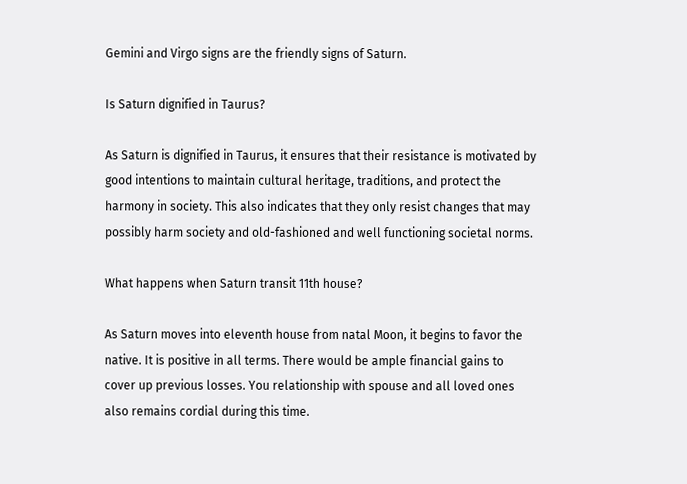Gemini and Virgo signs are the friendly signs of Saturn.

Is Saturn dignified in Taurus?

As Saturn is dignified in Taurus, it ensures that their resistance is motivated by good intentions to maintain cultural heritage, traditions, and protect the harmony in society. This also indicates that they only resist changes that may possibly harm society and old-fashioned and well functioning societal norms.

What happens when Saturn transit 11th house?

As Saturn moves into eleventh house from natal Moon, it begins to favor the native. It is positive in all terms. There would be ample financial gains to cover up previous losses. You relationship with spouse and all loved ones also remains cordial during this time.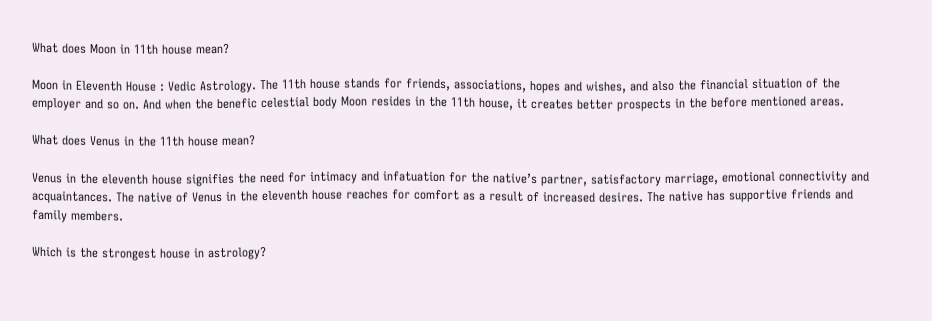What does Moon in 11th house mean?

Moon in Eleventh House : Vedic Astrology. The 11th house stands for friends, associations, hopes and wishes, and also the financial situation of the employer and so on. And when the benefic celestial body Moon resides in the 11th house, it creates better prospects in the before mentioned areas.

What does Venus in the 11th house mean?

Venus in the eleventh house signifies the need for intimacy and infatuation for the native’s partner, satisfactory marriage, emotional connectivity and acquaintances. The native of Venus in the eleventh house reaches for comfort as a result of increased desires. The native has supportive friends and family members.

Which is the strongest house in astrology?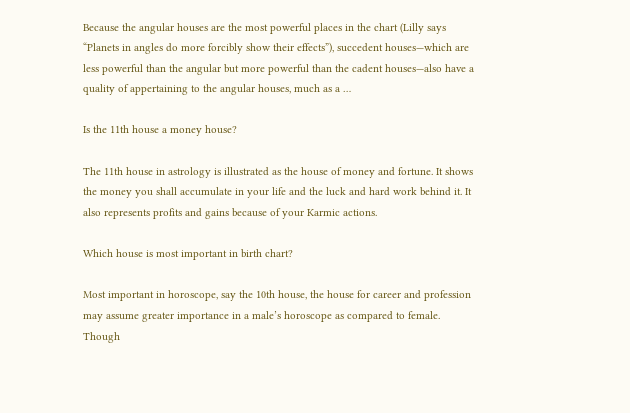Because the angular houses are the most powerful places in the chart (Lilly says “Planets in angles do more forcibly show their effects”), succedent houses—which are less powerful than the angular but more powerful than the cadent houses—also have a quality of appertaining to the angular houses, much as a …

Is the 11th house a money house?

The 11th house in astrology is illustrated as the house of money and fortune. It shows the money you shall accumulate in your life and the luck and hard work behind it. It also represents profits and gains because of your Karmic actions.

Which house is most important in birth chart?

Most important in horoscope, say the 10th house, the house for career and profession may assume greater importance in a male’s horoscope as compared to female. Though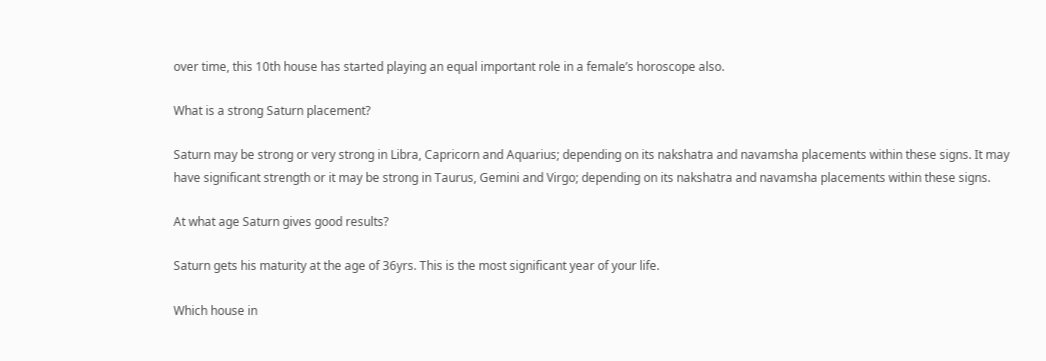over time, this 10th house has started playing an equal important role in a female’s horoscope also.

What is a strong Saturn placement?

Saturn may be strong or very strong in Libra, Capricorn and Aquarius; depending on its nakshatra and navamsha placements within these signs. It may have significant strength or it may be strong in Taurus, Gemini and Virgo; depending on its nakshatra and navamsha placements within these signs.

At what age Saturn gives good results?

Saturn gets his maturity at the age of 36yrs. This is the most significant year of your life.

Which house in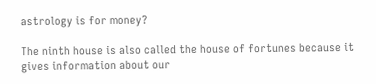astrology is for money?

The ninth house is also called the house of fortunes because it gives information about our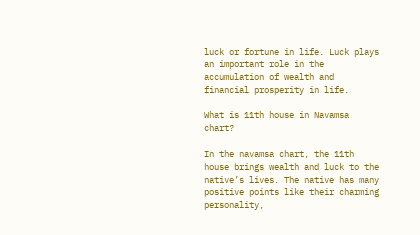luck or fortune in life. Luck plays an important role in the accumulation of wealth and financial prosperity in life.

What is 11th house in Navamsa chart?

In the navamsa chart, the 11th house brings wealth and luck to the native’s lives. The native has many positive points like their charming personality,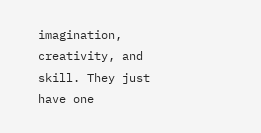imagination, creativity, and skill. They just have one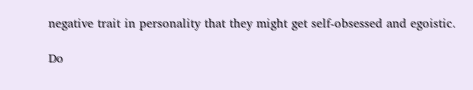negative trait in personality that they might get self-obsessed and egoistic.

Do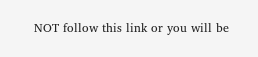NOT follow this link or you will be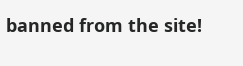banned from the site!